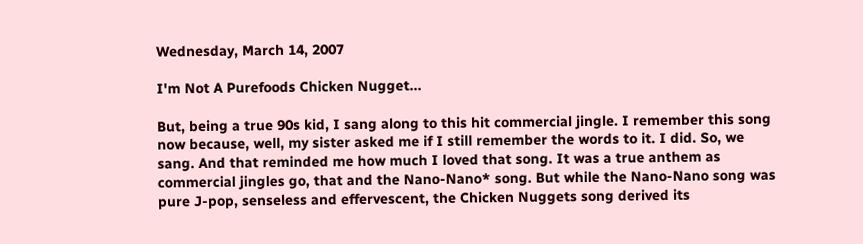Wednesday, March 14, 2007

I'm Not A Purefoods Chicken Nugget...

But, being a true 90s kid, I sang along to this hit commercial jingle. I remember this song now because, well, my sister asked me if I still remember the words to it. I did. So, we sang. And that reminded me how much I loved that song. It was a true anthem as commercial jingles go, that and the Nano-Nano* song. But while the Nano-Nano song was pure J-pop, senseless and effervescent, the Chicken Nuggets song derived its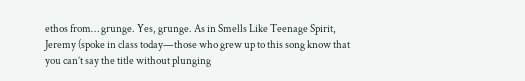ethos from… grunge. Yes, grunge. As in Smells Like Teenage Spirit, Jeremy (spoke in class today—those who grew up to this song know that you can’t say the title without plunging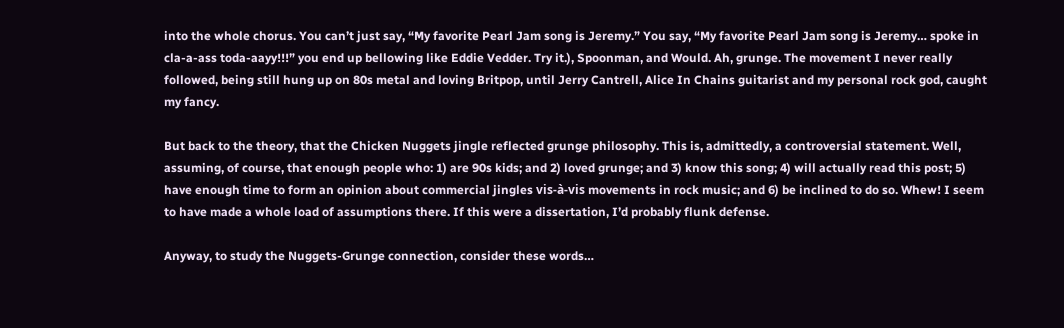into the whole chorus. You can’t just say, “My favorite Pearl Jam song is Jeremy.” You say, “My favorite Pearl Jam song is Jeremy… spoke in cla-a-ass toda-aayy!!!” you end up bellowing like Eddie Vedder. Try it.), Spoonman, and Would. Ah, grunge. The movement I never really followed, being still hung up on 80s metal and loving Britpop, until Jerry Cantrell, Alice In Chains guitarist and my personal rock god, caught my fancy.

But back to the theory, that the Chicken Nuggets jingle reflected grunge philosophy. This is, admittedly, a controversial statement. Well, assuming, of course, that enough people who: 1) are 90s kids; and 2) loved grunge; and 3) know this song; 4) will actually read this post; 5) have enough time to form an opinion about commercial jingles vis-à-vis movements in rock music; and 6) be inclined to do so. Whew! I seem to have made a whole load of assumptions there. If this were a dissertation, I’d probably flunk defense.

Anyway, to study the Nuggets-Grunge connection, consider these words…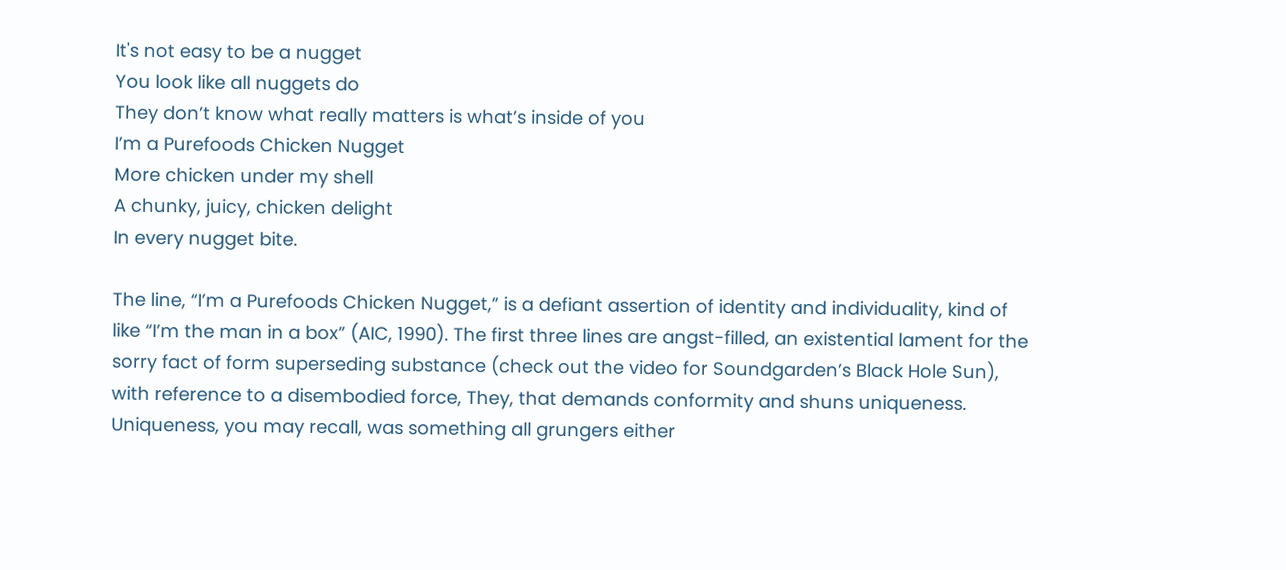It's not easy to be a nugget
You look like all nuggets do
They don’t know what really matters is what’s inside of you
I’m a Purefoods Chicken Nugget
More chicken under my shell
A chunky, juicy, chicken delight
In every nugget bite.

The line, “I’m a Purefoods Chicken Nugget,” is a defiant assertion of identity and individuality, kind of like “I’m the man in a box” (AIC, 1990). The first three lines are angst-filled, an existential lament for the sorry fact of form superseding substance (check out the video for Soundgarden’s Black Hole Sun), with reference to a disembodied force, They, that demands conformity and shuns uniqueness. Uniqueness, you may recall, was something all grungers either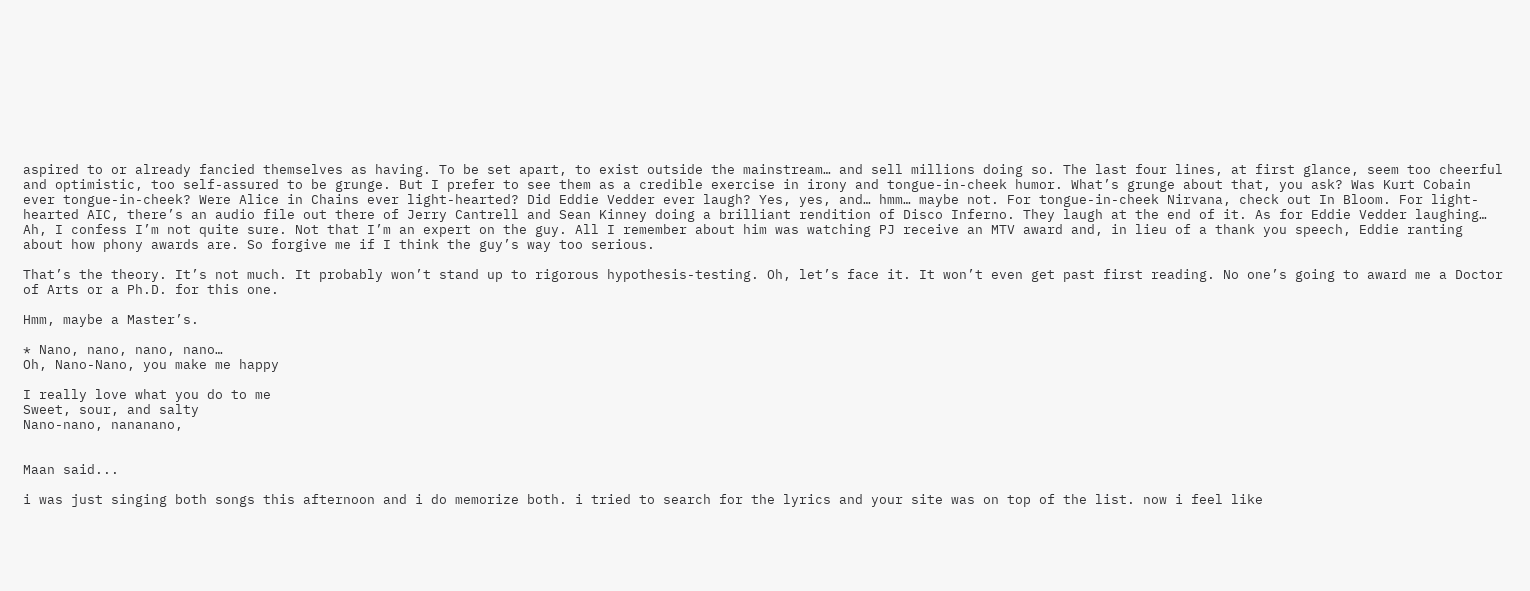aspired to or already fancied themselves as having. To be set apart, to exist outside the mainstream… and sell millions doing so. The last four lines, at first glance, seem too cheerful and optimistic, too self-assured to be grunge. But I prefer to see them as a credible exercise in irony and tongue-in-cheek humor. What’s grunge about that, you ask? Was Kurt Cobain ever tongue-in-cheek? Were Alice in Chains ever light-hearted? Did Eddie Vedder ever laugh? Yes, yes, and… hmm… maybe not. For tongue-in-cheek Nirvana, check out In Bloom. For light-hearted AIC, there’s an audio file out there of Jerry Cantrell and Sean Kinney doing a brilliant rendition of Disco Inferno. They laugh at the end of it. As for Eddie Vedder laughing… Ah, I confess I’m not quite sure. Not that I’m an expert on the guy. All I remember about him was watching PJ receive an MTV award and, in lieu of a thank you speech, Eddie ranting about how phony awards are. So forgive me if I think the guy’s way too serious.

That’s the theory. It’s not much. It probably won’t stand up to rigorous hypothesis-testing. Oh, let’s face it. It won’t even get past first reading. No one’s going to award me a Doctor of Arts or a Ph.D. for this one.

Hmm, maybe a Master’s.

* Nano, nano, nano, nano…
Oh, Nano-Nano, you make me happy

I really love what you do to me
Sweet, sour, and salty
Nano-nano, nananano,


Maan said...

i was just singing both songs this afternoon and i do memorize both. i tried to search for the lyrics and your site was on top of the list. now i feel like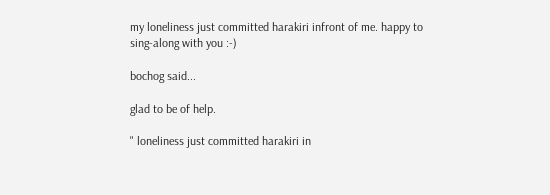my loneliness just committed harakiri infront of me. happy to sing-along with you :-)

bochog said...

glad to be of help.

" loneliness just committed harakiri in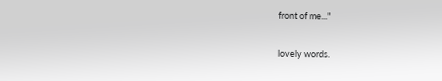front of me..."

lovely words.